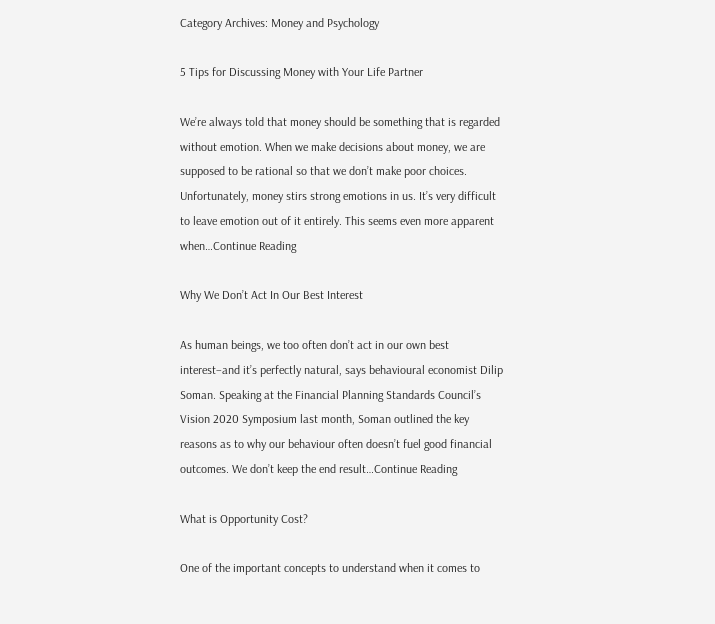Category Archives: Money and Psychology

5 Tips for Discussing Money with Your Life Partner

We’re always told that money should be something that is regarded without emotion. When we make decisions about money, we are supposed to be rational so that we don’t make poor choices. Unfortunately, money stirs strong emotions in us. It’s very difficult to leave emotion out of it entirely. This seems even more apparent when…Continue Reading

Why We Don’t Act In Our Best Interest

As human beings, we too often don’t act in our own best interest–and it’s perfectly natural, says behavioural economist Dilip Soman. Speaking at the Financial Planning Standards Council’s Vision 2020 Symposium last month, Soman outlined the key reasons as to why our behaviour often doesn’t fuel good financial outcomes. We don’t keep the end result…Continue Reading

What is Opportunity Cost?

One of the important concepts to understand when it comes to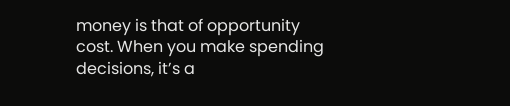money is that of opportunity cost. When you make spending decisions, it’s a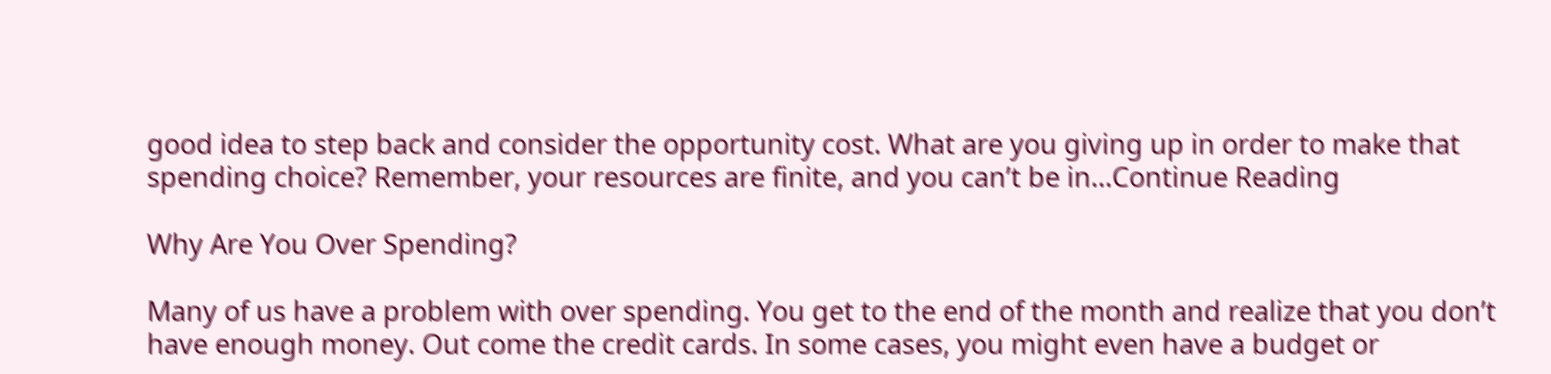good idea to step back and consider the opportunity cost. What are you giving up in order to make that spending choice? Remember, your resources are finite, and you can’t be in…Continue Reading

Why Are You Over Spending?

Many of us have a problem with over spending. You get to the end of the month and realize that you don’t have enough money. Out come the credit cards. In some cases, you might even have a budget or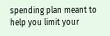spending plan meant to help you limit your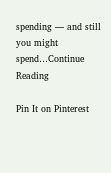spending — and still you might spend…Continue Reading

Pin It on Pinterest